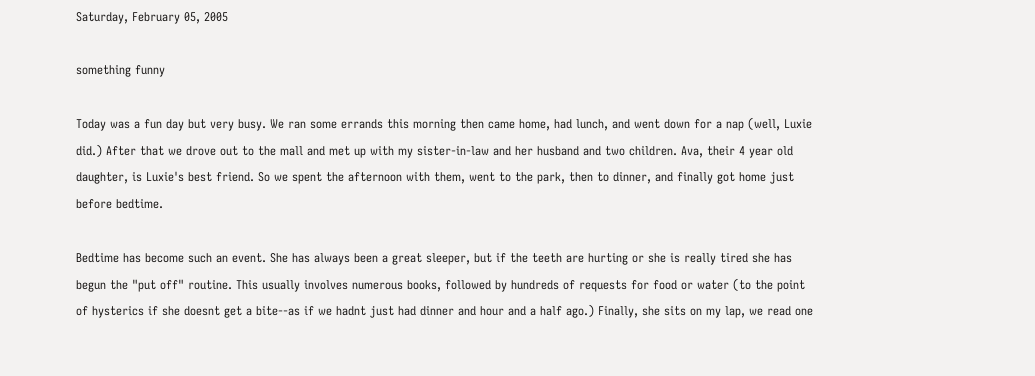Saturday, February 05, 2005

something funny

Today was a fun day but very busy. We ran some errands this morning then came home, had lunch, and went down for a nap (well, Luxie did.) After that we drove out to the mall and met up with my sister-in-law and her husband and two children. Ava, their 4 year old daughter, is Luxie's best friend. So we spent the afternoon with them, went to the park, then to dinner, and finally got home just before bedtime.

Bedtime has become such an event. She has always been a great sleeper, but if the teeth are hurting or she is really tired she has begun the "put off" routine. This usually involves numerous books, followed by hundreds of requests for food or water (to the point of hysterics if she doesnt get a bite--as if we hadnt just had dinner and hour and a half ago.) Finally, she sits on my lap, we read one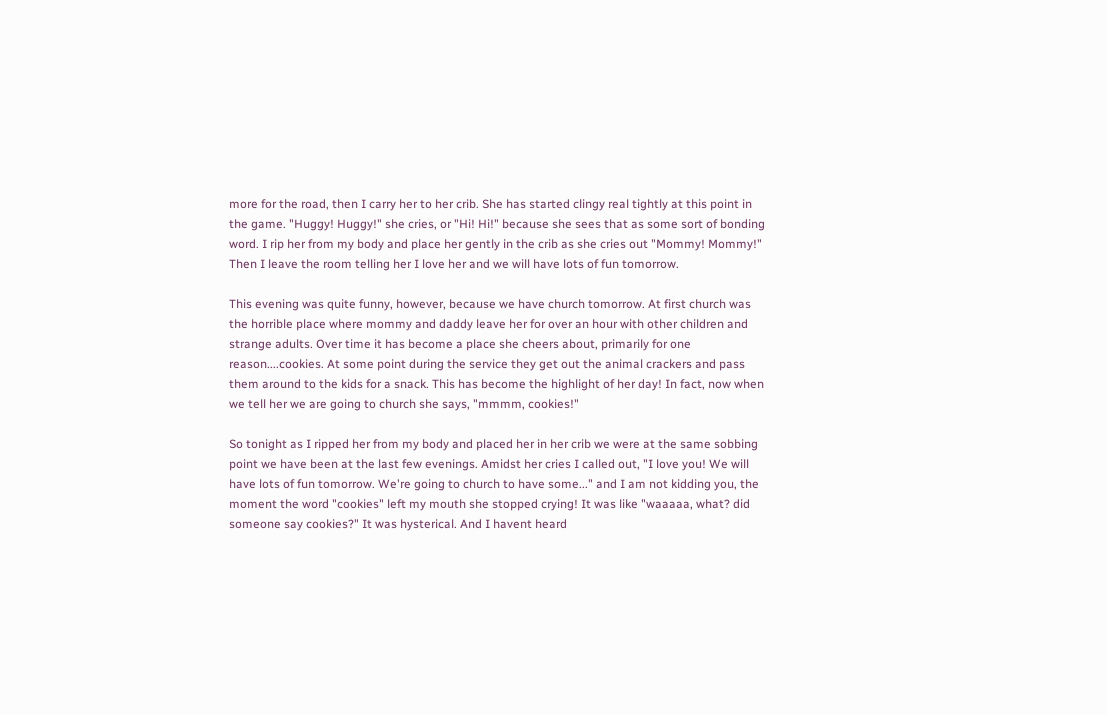more for the road, then I carry her to her crib. She has started clingy real tightly at this point in the game. "Huggy! Huggy!" she cries, or "Hi! Hi!" because she sees that as some sort of bonding word. I rip her from my body and place her gently in the crib as she cries out "Mommy! Mommy!" Then I leave the room telling her I love her and we will have lots of fun tomorrow.

This evening was quite funny, however, because we have church tomorrow. At first church was the horrible place where mommy and daddy leave her for over an hour with other children and strange adults. Over time it has become a place she cheers about, primarily for one reason....cookies. At some point during the service they get out the animal crackers and pass them around to the kids for a snack. This has become the highlight of her day! In fact, now when we tell her we are going to church she says, "mmmm, cookies!"

So tonight as I ripped her from my body and placed her in her crib we were at the same sobbing point we have been at the last few evenings. Amidst her cries I called out, "I love you! We will have lots of fun tomorrow. We're going to church to have some..." and I am not kidding you, the moment the word "cookies" left my mouth she stopped crying! It was like "waaaaa, what? did someone say cookies?" It was hysterical. And I havent heard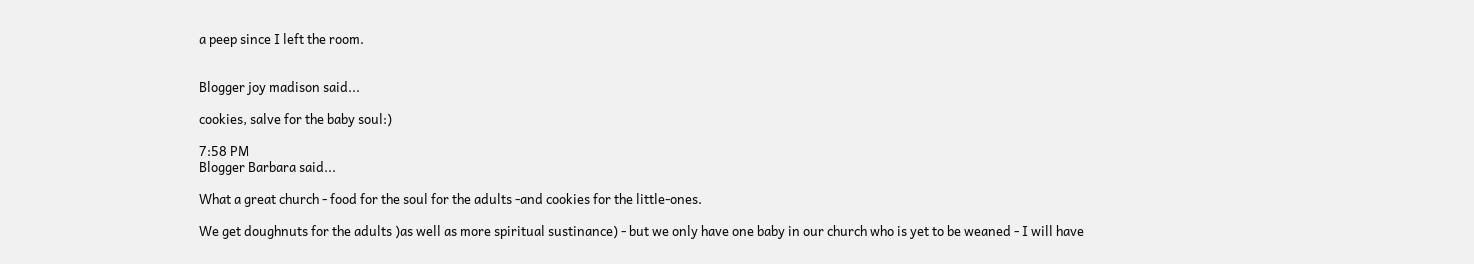a peep since I left the room.


Blogger joy madison said...

cookies, salve for the baby soul:)

7:58 PM
Blogger Barbara said...

What a great church - food for the soul for the adults -and cookies for the little-ones.

We get doughnuts for the adults )as well as more spiritual sustinance) - but we only have one baby in our church who is yet to be weaned - I will have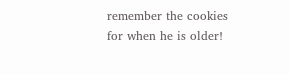remember the cookies for when he is older!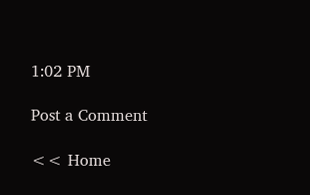1:02 PM

Post a Comment

<< Home